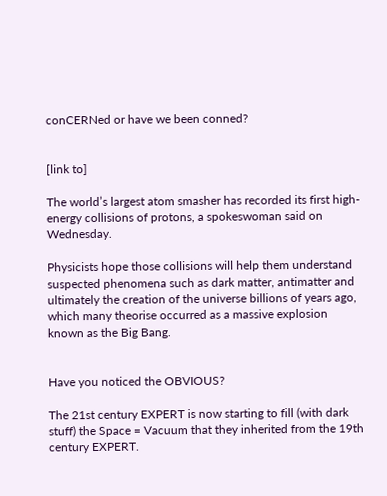conCERNed or have we been conned?


[link to]

The world’s largest atom smasher has recorded its first high-energy collisions of protons, a spokeswoman said on Wednesday.

Physicists hope those collisions will help them understand suspected phenomena such as dark matter, antimatter and ultimately the creation of the universe billions of years ago, which many theorise occurred as a massive explosion known as the Big Bang.


Have you noticed the OBVIOUS?

The 21st century EXPERT is now starting to fill (with dark stuff) the Space = Vacuum that they inherited from the 19th century EXPERT.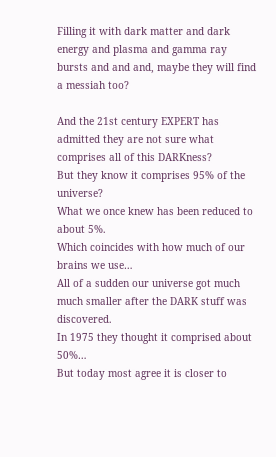Filling it with dark matter and dark energy and plasma and gamma ray bursts and and and, maybe they will find a messiah too?

And the 21st century EXPERT has admitted they are not sure what comprises all of this DARKness?
But they know it comprises 95% of the universe?
What we once knew has been reduced to about 5%.
Which coincides with how much of our brains we use…
All of a sudden our universe got much much smaller after the DARK stuff was discovered.
In 1975 they thought it comprised about 50%…
But today most agree it is closer to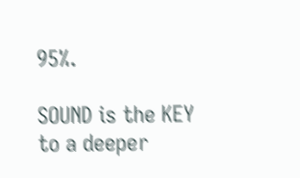95%.

SOUND is the KEY to a deeper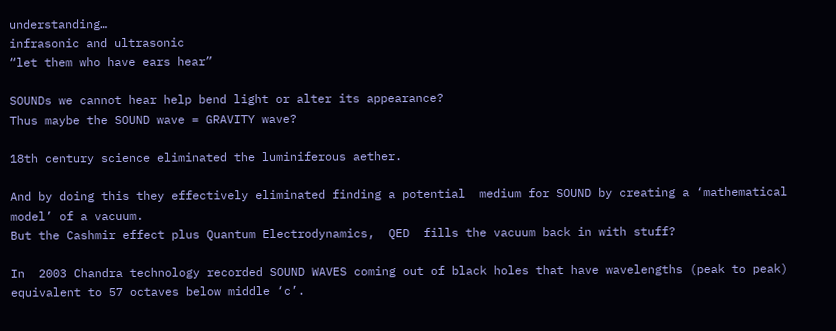understanding…
infrasonic and ultrasonic
“let them who have ears hear”

SOUNDs we cannot hear help bend light or alter its appearance?
Thus maybe the SOUND wave = GRAVITY wave?

18th century science eliminated the luminiferous aether.

And by doing this they effectively eliminated finding a potential  medium for SOUND by creating a ‘mathematical model’ of a vacuum.
But the Cashmir effect plus Quantum Electrodynamics,  QED  fills the vacuum back in with stuff?

In  2003 Chandra technology recorded SOUND WAVES coming out of black holes that have wavelengths (peak to peak) equivalent to 57 octaves below middle ‘c’.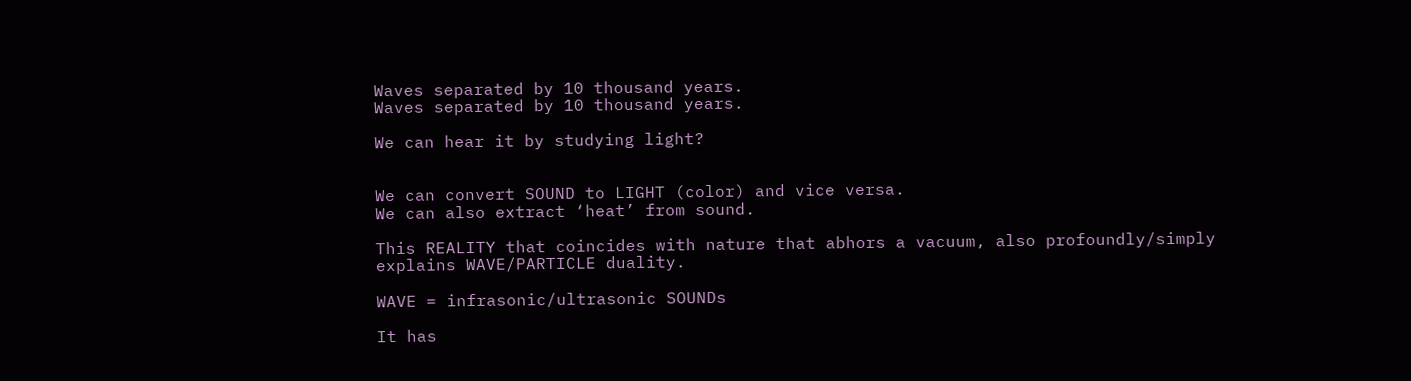Waves separated by 10 thousand years.
Waves separated by 10 thousand years.

We can hear it by studying light?


We can convert SOUND to LIGHT (color) and vice versa.
We can also extract ‘heat’ from sound.

This REALITY that coincides with nature that abhors a vacuum, also profoundly/simply explains WAVE/PARTICLE duality.

WAVE = infrasonic/ultrasonic SOUNDs

It has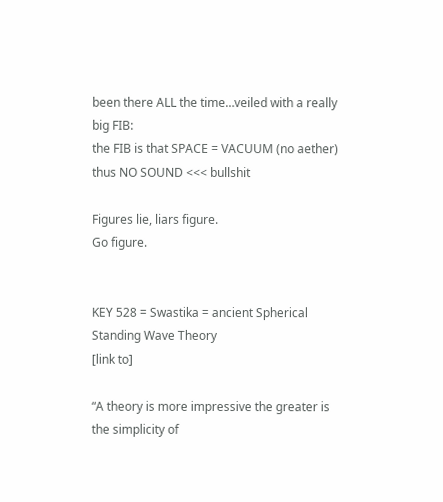been there ALL the time…veiled with a really big FIB:
the FIB is that SPACE = VACUUM (no aether) thus NO SOUND <<< bullshit

Figures lie, liars figure.
Go figure.


KEY 528 = Swastika = ancient Spherical Standing Wave Theory
[link to]

“A theory is more impressive the greater is the simplicity of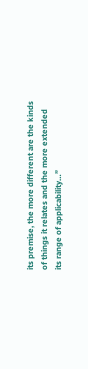its premise, the more different are the kinds of things it relates and the more extended its range of applicability…”